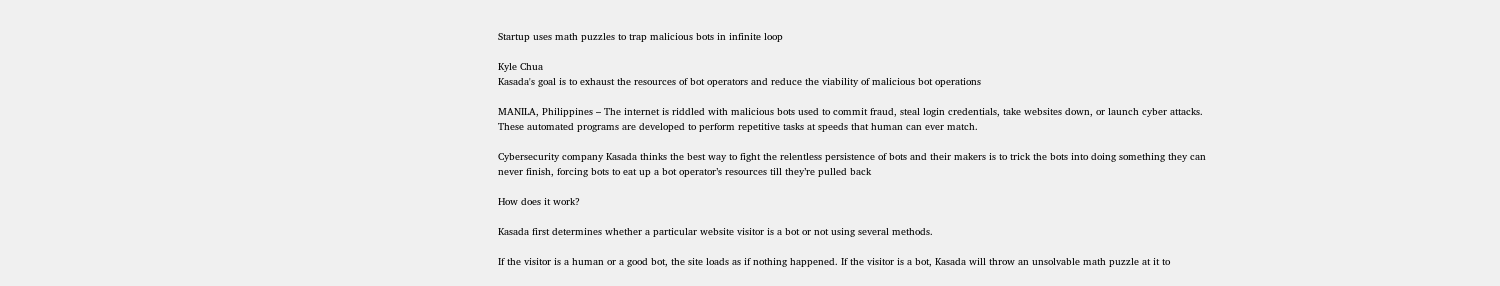Startup uses math puzzles to trap malicious bots in infinite loop

Kyle Chua
Kasada's goal is to exhaust the resources of bot operators and reduce the viability of malicious bot operations

MANILA, Philippines – The internet is riddled with malicious bots used to commit fraud, steal login credentials, take websites down, or launch cyber attacks. These automated programs are developed to perform repetitive tasks at speeds that human can ever match.

Cybersecurity company Kasada thinks the best way to fight the relentless persistence of bots and their makers is to trick the bots into doing something they can never finish, forcing bots to eat up a bot operator’s resources till they’re pulled back

How does it work?

Kasada first determines whether a particular website visitor is a bot or not using several methods.

If the visitor is a human or a good bot, the site loads as if nothing happened. If the visitor is a bot, Kasada will throw an unsolvable math puzzle at it to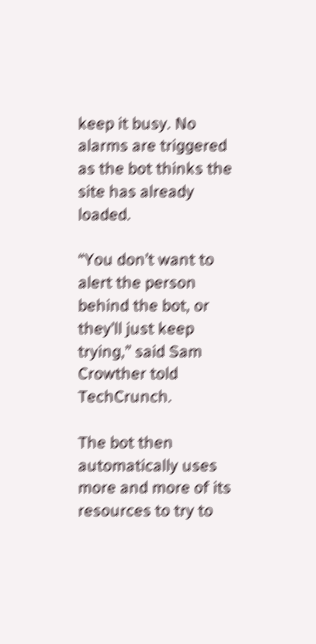keep it busy. No alarms are triggered as the bot thinks the site has already loaded.

“You don’t want to alert the person behind the bot, or they’ll just keep trying,” said Sam Crowther told TechCrunch.

The bot then automatically uses more and more of its resources to try to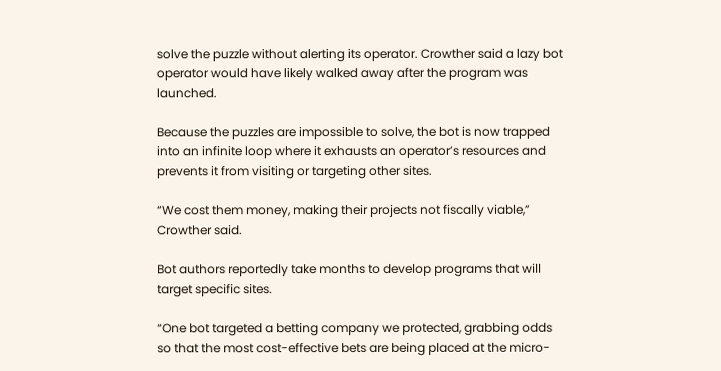solve the puzzle without alerting its operator. Crowther said a lazy bot operator would have likely walked away after the program was launched.

Because the puzzles are impossible to solve, the bot is now trapped into an infinite loop where it exhausts an operator’s resources and prevents it from visiting or targeting other sites.

“We cost them money, making their projects not fiscally viable,” Crowther said.

Bot authors reportedly take months to develop programs that will target specific sites.

“One bot targeted a betting company we protected, grabbing odds so that the most cost-effective bets are being placed at the micro-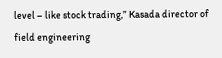level – like stock trading,” Kasada director of field engineering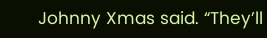Johnny Xmas said. “They’ll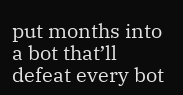put months into a bot that’ll defeat every bot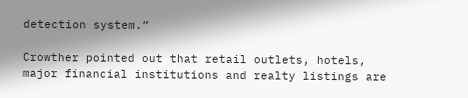detection system.”

Crowther pointed out that retail outlets, hotels, major financial institutions and realty listings are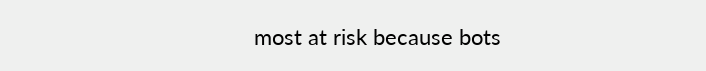most at risk because bots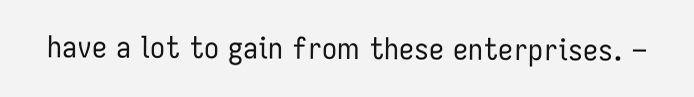have a lot to gain from these enterprises. –